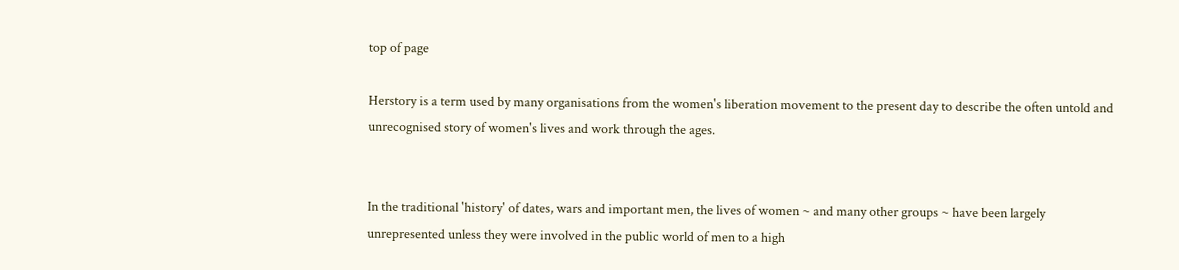top of page

Herstory is a term used by many organisations from the women's liberation movement to the present day to describe the often untold and unrecognised story of women's lives and work through the ages.


In the traditional 'history' of dates, wars and important men, the lives of women ~ and many other groups ~ have been largely unrepresented unless they were involved in the public world of men to a high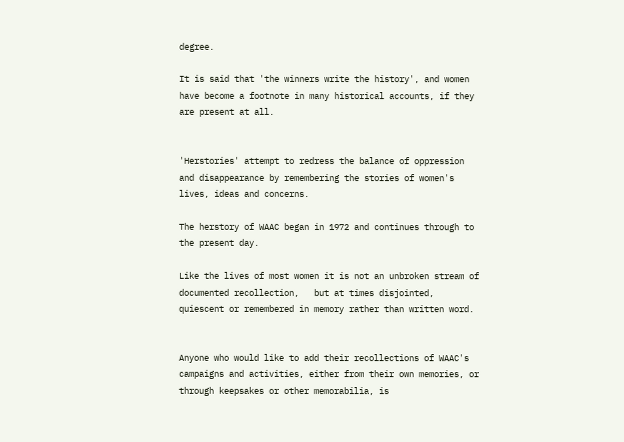degree.

It is said that 'the winners write the history', and women have become a footnote in many historical accounts, if they are present at all.


'Herstories' attempt to redress the balance of oppression and disappearance by remembering the stories of women's lives, ideas and concerns.

The herstory of WAAC began in 1972 and continues through to the present day.

Like the lives of most women it is not an unbroken stream of documented recollection,   but at times disjointed, quiescent or remembered in memory rather than written word.


Anyone who would like to add their recollections of WAAC's campaigns and activities, either from their own memories, or through keepsakes or other memorabilia, is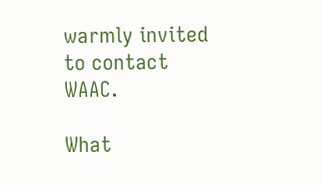warmly invited to contact WAAC.

What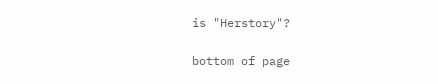is "Herstory"?

bottom of page